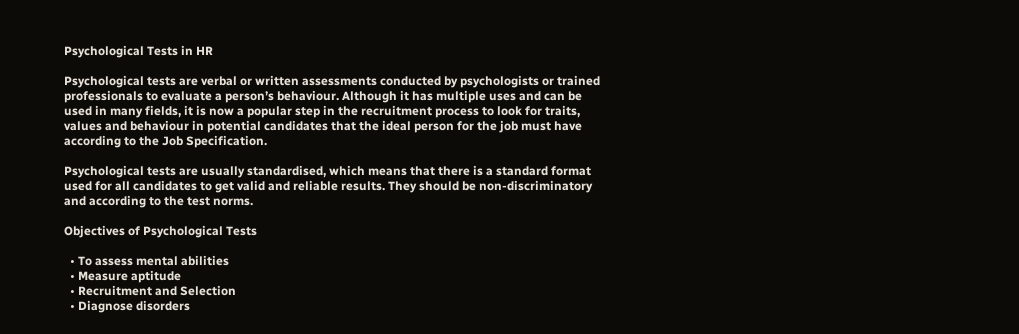Psychological Tests in HR

Psychological tests are verbal or written assessments conducted by psychologists or trained professionals to evaluate a person’s behaviour. Although it has multiple uses and can be used in many fields, it is now a popular step in the recruitment process to look for traits, values and behaviour in potential candidates that the ideal person for the job must have according to the Job Specification.

Psychological tests are usually standardised, which means that there is a standard format used for all candidates to get valid and reliable results. They should be non-discriminatory and according to the test norms.

Objectives of Psychological Tests

  • To assess mental abilities
  • Measure aptitude
  • Recruitment and Selection
  • Diagnose disorders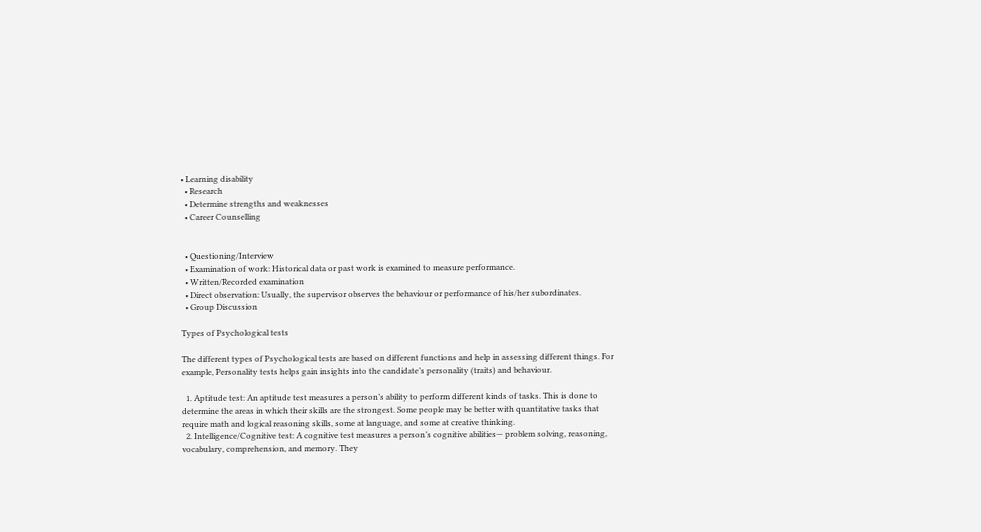• Learning disability
  • Research
  • Determine strengths and weaknesses
  • Career Counselling


  • Questioning/Interview
  • Examination of work: Historical data or past work is examined to measure performance.
  • Written/Recorded examination
  • Direct observation: Usually, the supervisor observes the behaviour or performance of his/her subordinates.
  • Group Discussion

Types of Psychological tests

The different types of Psychological tests are based on different functions and help in assessing different things. For example, Personality tests helps gain insights into the candidate’s personality (traits) and behaviour.

  1. Aptitude test: An aptitude test measures a person’s ability to perform different kinds of tasks. This is done to determine the areas in which their skills are the strongest. Some people may be better with quantitative tasks that require math and logical reasoning skills, some at language, and some at creative thinking.
  2. Intelligence/Cognitive test: A cognitive test measures a person’s cognitive abilities— problem solving, reasoning, vocabulary, comprehension, and memory. They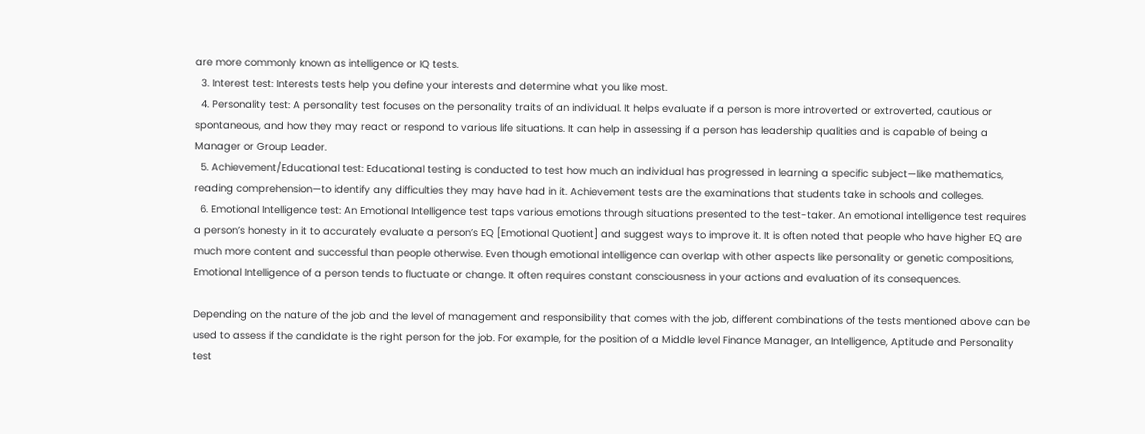are more commonly known as intelligence or IQ tests.
  3. Interest test: Interests tests help you define your interests and determine what you like most.
  4. Personality test: A personality test focuses on the personality traits of an individual. It helps evaluate if a person is more introverted or extroverted, cautious or spontaneous, and how they may react or respond to various life situations. It can help in assessing if a person has leadership qualities and is capable of being a Manager or Group Leader.
  5. Achievement/Educational test: Educational testing is conducted to test how much an individual has progressed in learning a specific subject—like mathematics, reading comprehension—to identify any difficulties they may have had in it. Achievement tests are the examinations that students take in schools and colleges.
  6. Emotional Intelligence test: An Emotional Intelligence test taps various emotions through situations presented to the test-taker. An emotional intelligence test requires a person’s honesty in it to accurately evaluate a person’s EQ [Emotional Quotient] and suggest ways to improve it. It is often noted that people who have higher EQ are much more content and successful than people otherwise. Even though emotional intelligence can overlap with other aspects like personality or genetic compositions, Emotional Intelligence of a person tends to fluctuate or change. It often requires constant consciousness in your actions and evaluation of its consequences.

Depending on the nature of the job and the level of management and responsibility that comes with the job, different combinations of the tests mentioned above can be used to assess if the candidate is the right person for the job. For example, for the position of a Middle level Finance Manager, an Intelligence, Aptitude and Personality test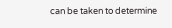can be taken to determine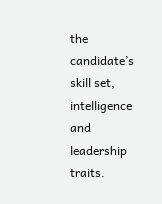the candidate’s skill set, intelligence and leadership traits.